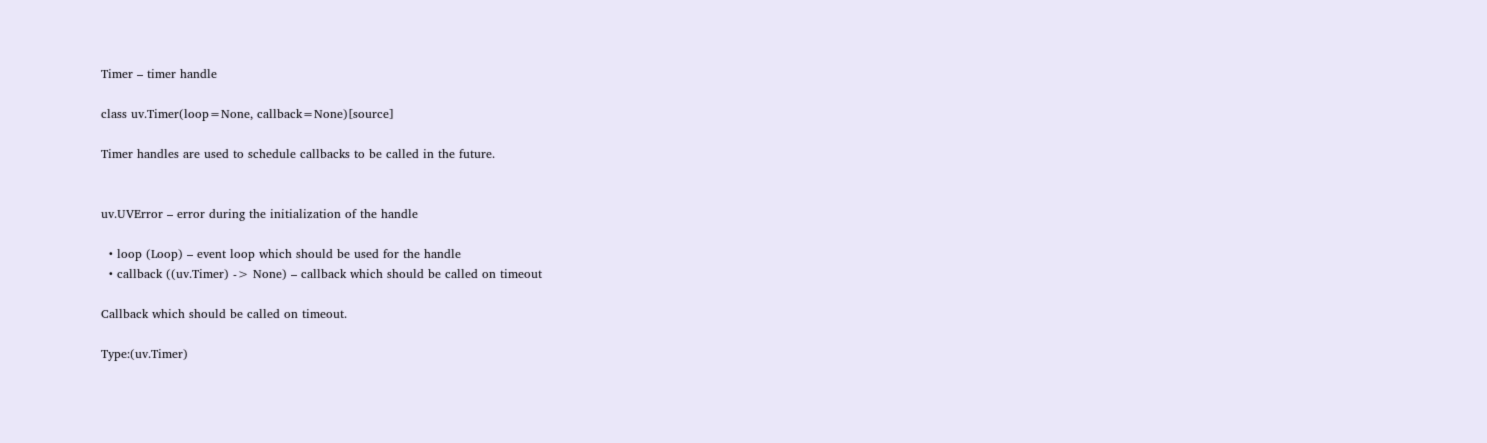Timer – timer handle

class uv.Timer(loop=None, callback=None)[source]

Timer handles are used to schedule callbacks to be called in the future.


uv.UVError – error during the initialization of the handle

  • loop (Loop) – event loop which should be used for the handle
  • callback ((uv.Timer) -> None) – callback which should be called on timeout

Callback which should be called on timeout.

Type:(uv.Timer)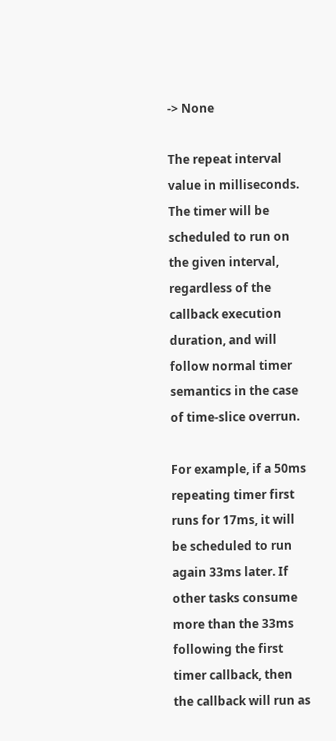-> None

The repeat interval value in milliseconds. The timer will be scheduled to run on the given interval, regardless of the callback execution duration, and will follow normal timer semantics in the case of time-slice overrun.

For example, if a 50ms repeating timer first runs for 17ms, it will be scheduled to run again 33ms later. If other tasks consume more than the 33ms following the first timer callback, then the callback will run as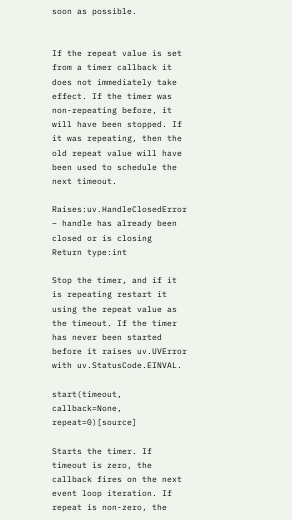soon as possible.


If the repeat value is set from a timer callback it does not immediately take effect. If the timer was non-repeating before, it will have been stopped. If it was repeating, then the old repeat value will have been used to schedule the next timeout.

Raises:uv.HandleClosedError – handle has already been closed or is closing
Return type:int

Stop the timer, and if it is repeating restart it using the repeat value as the timeout. If the timer has never been started before it raises uv.UVError with uv.StatusCode.EINVAL.

start(timeout, callback=None, repeat=0)[source]

Starts the timer. If timeout is zero, the callback fires on the next event loop iteration. If repeat is non-zero, the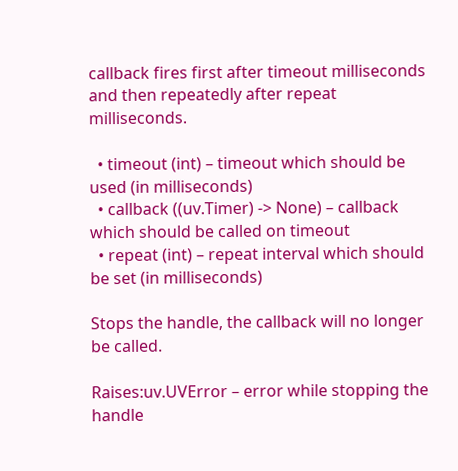callback fires first after timeout milliseconds and then repeatedly after repeat milliseconds.

  • timeout (int) – timeout which should be used (in milliseconds)
  • callback ((uv.Timer) -> None) – callback which should be called on timeout
  • repeat (int) – repeat interval which should be set (in milliseconds)

Stops the handle, the callback will no longer be called.

Raises:uv.UVError – error while stopping the handle